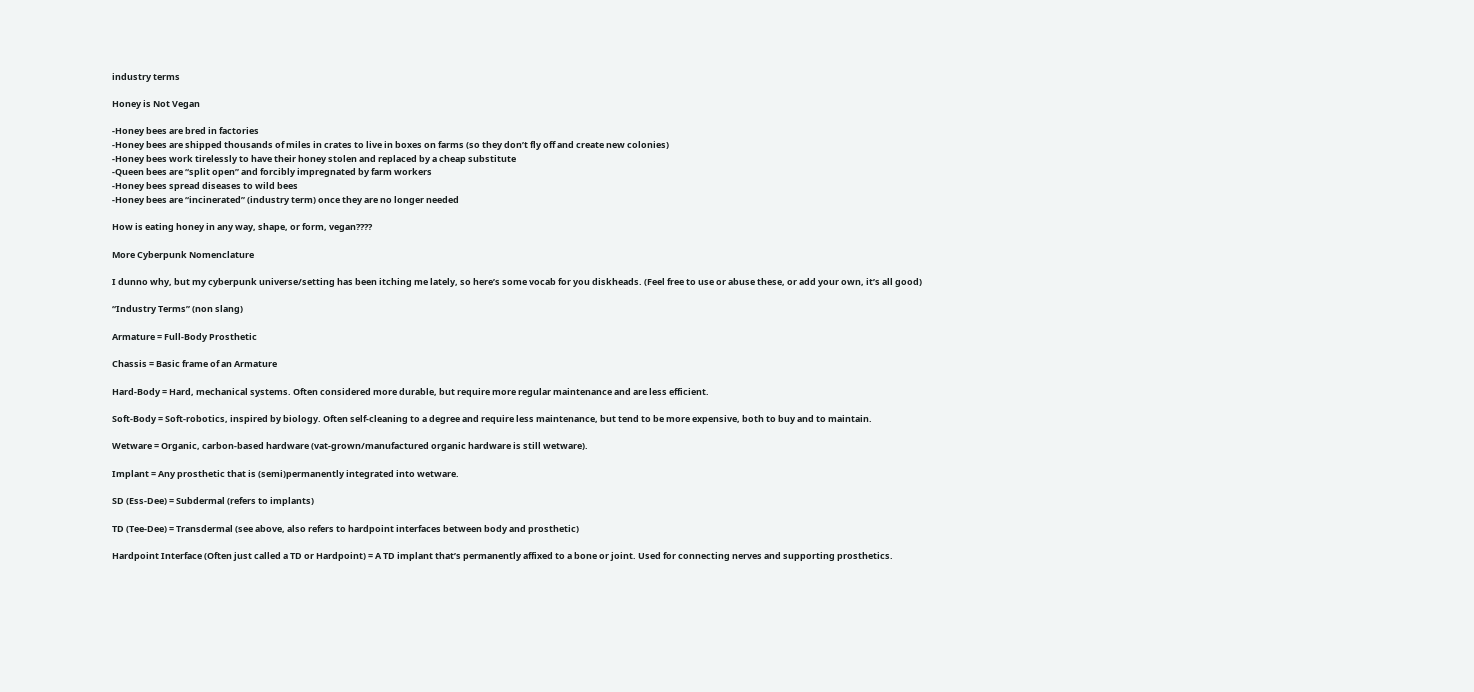industry terms

Honey is Not Vegan

-Honey bees are bred in factories
-Honey bees are shipped thousands of miles in crates to live in boxes on farms (so they don’t fly off and create new colonies)
-Honey bees work tirelessly to have their honey stolen and replaced by a cheap substitute
-Queen bees are “split open” and forcibly impregnated by farm workers
-Honey bees spread diseases to wild bees
-Honey bees are “incinerated” (industry term) once they are no longer needed

How is eating honey in any way, shape, or form, vegan????

More Cyberpunk Nomenclature

I dunno why, but my cyberpunk universe/setting has been itching me lately, so here’s some vocab for you diskheads. (Feel free to use or abuse these, or add your own, it’s all good)

“Industry Terms” (non slang)

Armature = Full-Body Prosthetic

Chassis = Basic frame of an Armature

Hard-Body = Hard, mechanical systems. Often considered more durable, but require more regular maintenance and are less efficient.

Soft-Body = Soft-robotics, inspired by biology. Often self-cleaning to a degree and require less maintenance, but tend to be more expensive, both to buy and to maintain.

Wetware = Organic, carbon-based hardware (vat-grown/manufactured organic hardware is still wetware).

Implant = Any prosthetic that is (semi)permanently integrated into wetware.

SD (Ess-Dee) = Subdermal (refers to implants)

TD (Tee-Dee) = Transdermal (see above, also refers to hardpoint interfaces between body and prosthetic)

Hardpoint Interface (Often just called a TD or Hardpoint) = A TD implant that’s permanently affixed to a bone or joint. Used for connecting nerves and supporting prosthetics.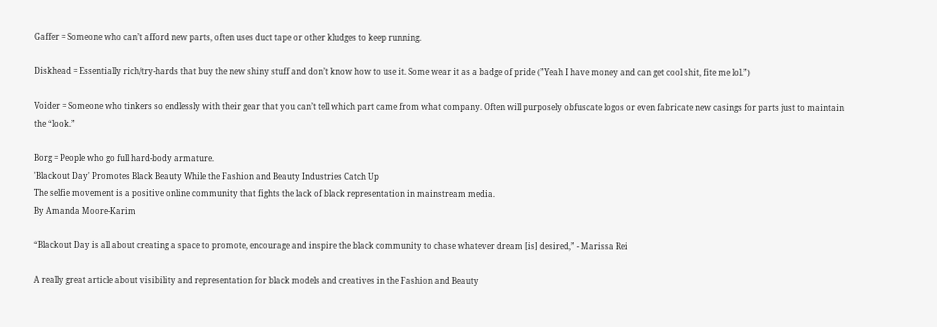Gaffer = Someone who can’t afford new parts, often uses duct tape or other kludges to keep running.

Diskhead = Essentially rich/try-hards that buy the new shiny stuff and don’t know how to use it. Some wear it as a badge of pride (”Yeah I have money and can get cool shit, fite me lol.”)

Voider = Someone who tinkers so endlessly with their gear that you can’t tell which part came from what company. Often will purposely obfuscate logos or even fabricate new casings for parts just to maintain the “look.”

Borg = People who go full hard-body armature.
'Blackout Day' Promotes Black Beauty While the Fashion and Beauty Industries Catch Up
The selfie movement is a positive online community that fights the lack of black representation in mainstream media.
By Amanda Moore-Karim

“Blackout Day is all about creating a space to promote, encourage and inspire the black community to chase whatever dream [is] desired,” - Marissa Rei

A really great article about visibility and representation for black models and creatives in the Fashion and Beauty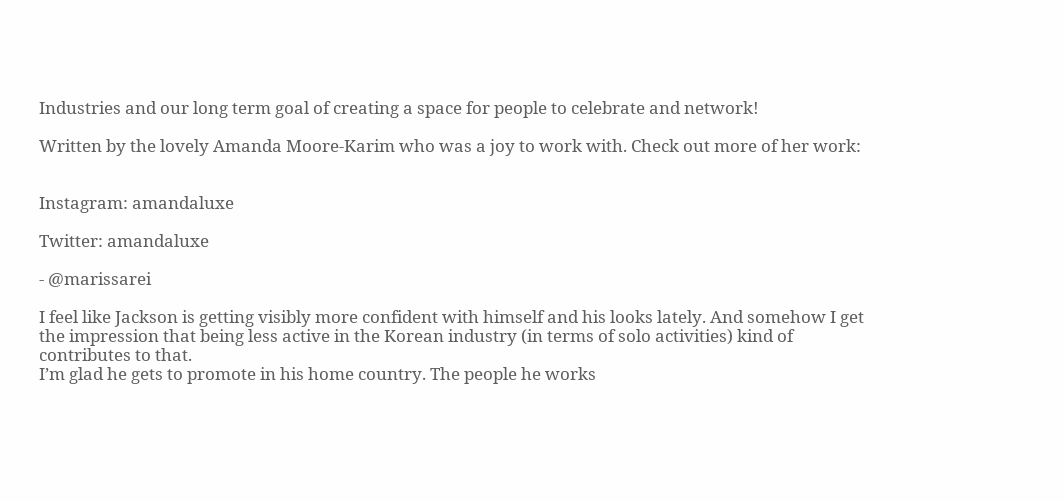Industries and our long term goal of creating a space for people to celebrate and network!

Written by the lovely Amanda Moore-Karim who was a joy to work with. Check out more of her work:


Instagram: amandaluxe

Twitter: amandaluxe

- @marissarei

I feel like Jackson is getting visibly more confident with himself and his looks lately. And somehow I get the impression that being less active in the Korean industry (in terms of solo activities) kind of contributes to that.
I’m glad he gets to promote in his home country. The people he works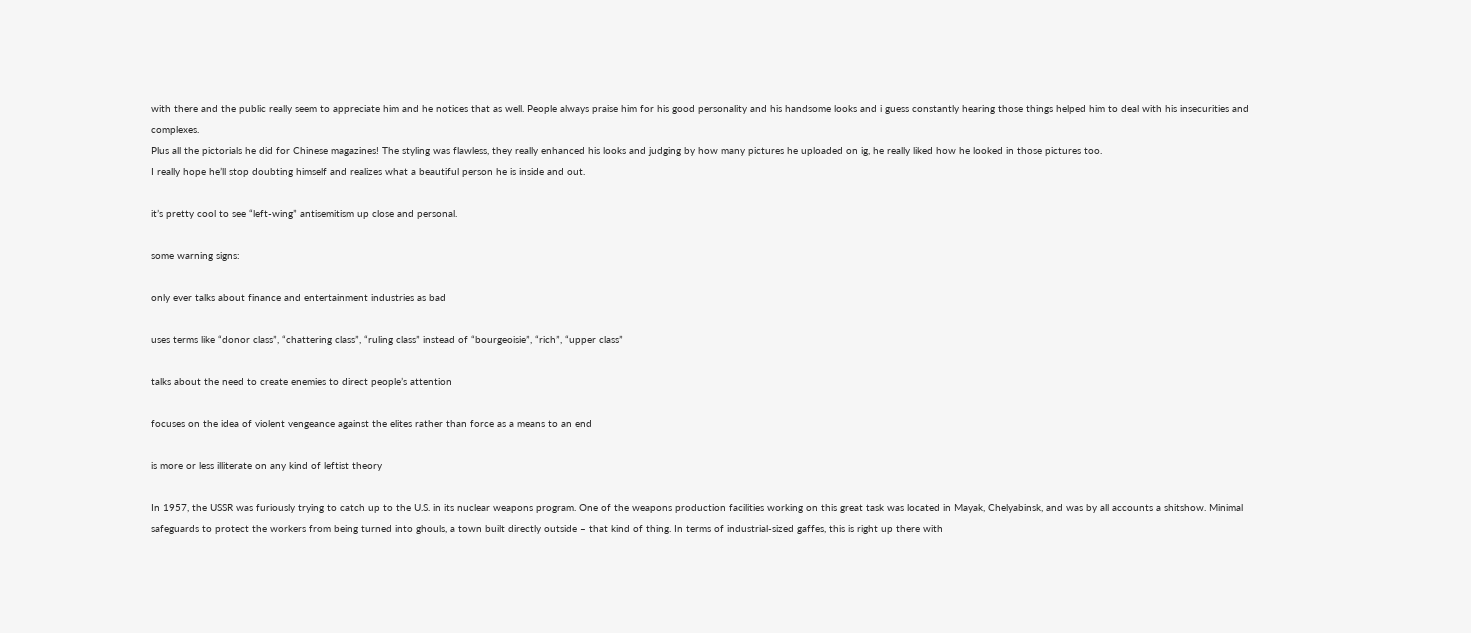with there and the public really seem to appreciate him and he notices that as well. People always praise him for his good personality and his handsome looks and i guess constantly hearing those things helped him to deal with his insecurities and complexes.
Plus all the pictorials he did for Chinese magazines! The styling was flawless, they really enhanced his looks and judging by how many pictures he uploaded on ig, he really liked how he looked in those pictures too.
I really hope he’ll stop doubting himself and realizes what a beautiful person he is inside and out.

it’s pretty cool to see “left-wing” antisemitism up close and personal.

some warning signs:

only ever talks about finance and entertainment industries as bad

uses terms like “donor class”, “chattering class”, “ruling class” instead of “bourgeoisie”, “rich”, “upper class”

talks about the need to create enemies to direct people’s attention

focuses on the idea of violent vengeance against the elites rather than force as a means to an end

is more or less illiterate on any kind of leftist theory

In 1957, the USSR was furiously trying to catch up to the U.S. in its nuclear weapons program. One of the weapons production facilities working on this great task was located in Mayak, Chelyabinsk, and was by all accounts a shitshow. Minimal safeguards to protect the workers from being turned into ghouls, a town built directly outside – that kind of thing. In terms of industrial-sized gaffes, this is right up there with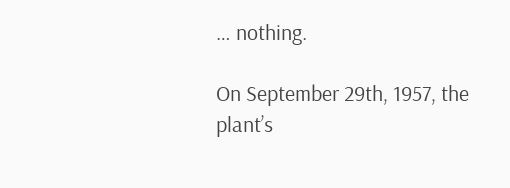… nothing.

On September 29th, 1957, the plant’s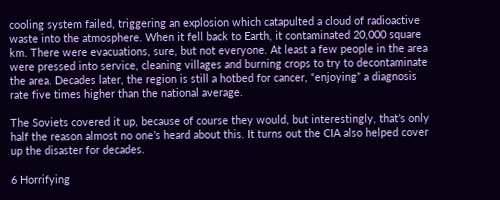cooling system failed, triggering an explosion which catapulted a cloud of radioactive waste into the atmosphere. When it fell back to Earth, it contaminated 20,000 square km. There were evacuations, sure, but not everyone. At least a few people in the area were pressed into service, cleaning villages and burning crops to try to decontaminate the area. Decades later, the region is still a hotbed for cancer, “enjoying” a diagnosis rate five times higher than the national average.

The Soviets covered it up, because of course they would, but interestingly, that’s only half the reason almost no one’s heard about this. It turns out the CIA also helped cover up the disaster for decades.

6 Horrifying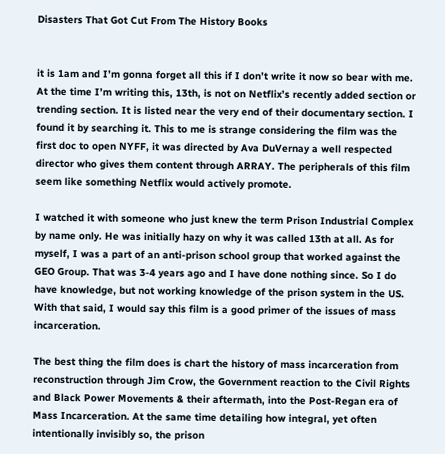Disasters That Got Cut From The History Books


it is 1am and I’m gonna forget all this if I don’t write it now so bear with me. At the time I’m writing this, 13th, is not on Netflix’s recently added section or trending section. It is listed near the very end of their documentary section. I found it by searching it. This to me is strange considering the film was the first doc to open NYFF, it was directed by Ava DuVernay a well respected director who gives them content through ARRAY. The peripherals of this film seem like something Netflix would actively promote.

I watched it with someone who just knew the term Prison Industrial Complex by name only. He was initially hazy on why it was called 13th at all. As for myself, I was a part of an anti-prison school group that worked against the GEO Group. That was 3-4 years ago and I have done nothing since. So I do have knowledge, but not working knowledge of the prison system in the US. With that said, I would say this film is a good primer of the issues of mass incarceration.

The best thing the film does is chart the history of mass incarceration from reconstruction through Jim Crow, the Government reaction to the Civil Rights and Black Power Movements & their aftermath, into the Post-Regan era of Mass Incarceration. At the same time detailing how integral, yet often intentionally invisibly so, the prison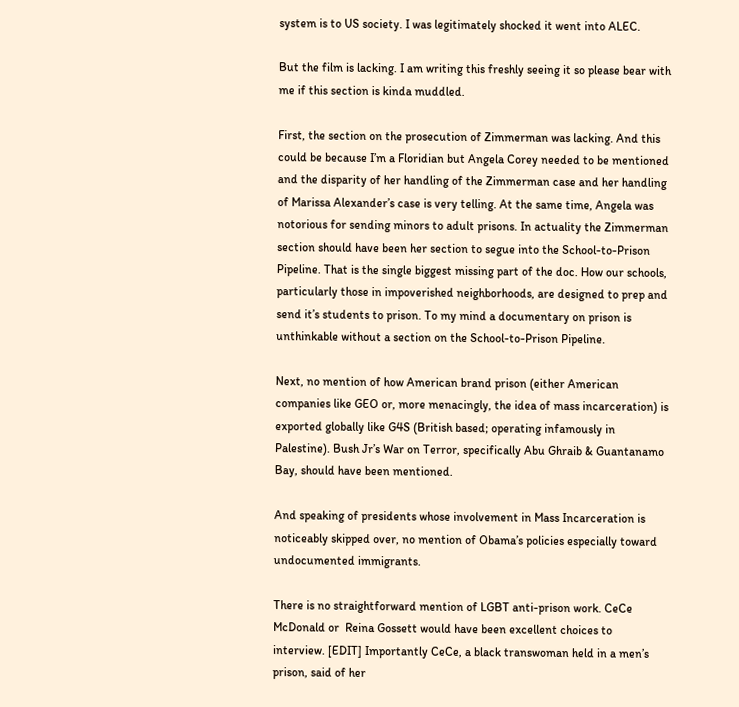system is to US society. I was legitimately shocked it went into ALEC.

But the film is lacking. I am writing this freshly seeing it so please bear with me if this section is kinda muddled.

First, the section on the prosecution of Zimmerman was lacking. And this could be because I’m a Floridian but Angela Corey needed to be mentioned and the disparity of her handling of the Zimmerman case and her handling of Marissa Alexander’s case is very telling. At the same time, Angela was notorious for sending minors to adult prisons. In actuality the Zimmerman section should have been her section to segue into the School-to-Prison Pipeline. That is the single biggest missing part of the doc. How our schools, particularly those in impoverished neighborhoods, are designed to prep and send it’s students to prison. To my mind a documentary on prison is unthinkable without a section on the School-to-Prison Pipeline.

Next, no mention of how American brand prison (either American companies like GEO or, more menacingly, the idea of mass incarceration) is exported globally like G4S (British based; operating infamously in Palestine). Bush Jr’s War on Terror, specifically Abu Ghraib & Guantanamo Bay, should have been mentioned.

And speaking of presidents whose involvement in Mass Incarceration is noticeably skipped over, no mention of Obama’s policies especially toward undocumented immigrants.

There is no straightforward mention of LGBT anti-prison work. CeCe McDonald or  Reina Gossett would have been excellent choices to interview. [EDIT] Importantly CeCe, a black transwoman held in a men’s prison, said of her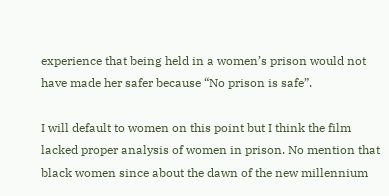experience that being held in a women’s prison would not have made her safer because “No prison is safe”.

I will default to women on this point but I think the film lacked proper analysis of women in prison. No mention that black women since about the dawn of the new millennium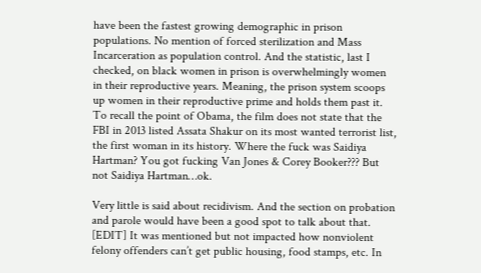have been the fastest growing demographic in prison populations. No mention of forced sterilization and Mass Incarceration as population control. And the statistic, last I checked, on black women in prison is overwhelmingly women in their reproductive years. Meaning, the prison system scoops up women in their reproductive prime and holds them past it. To recall the point of Obama, the film does not state that the FBI in 2013 listed Assata Shakur on its most wanted terrorist list, the first woman in its history. Where the fuck was Saidiya Hartman? You got fucking Van Jones & Corey Booker??? But not Saidiya Hartman…ok.

Very little is said about recidivism. And the section on probation and parole would have been a good spot to talk about that. [EDIT] It was mentioned but not impacted how nonviolent felony offenders can’t get public housing, food stamps, etc. In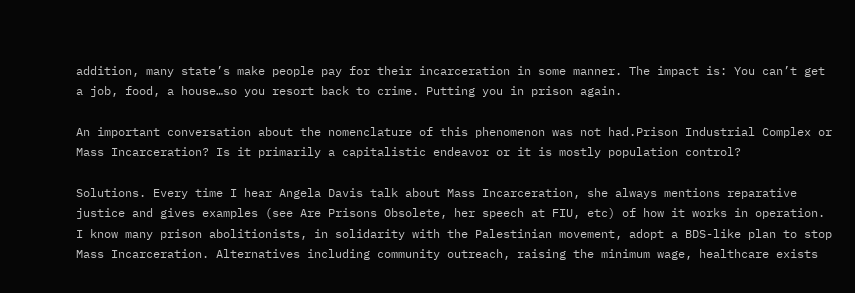addition, many state’s make people pay for their incarceration in some manner. The impact is: You can’t get a job, food, a house…so you resort back to crime. Putting you in prison again.

An important conversation about the nomenclature of this phenomenon was not had.Prison Industrial Complex or Mass Incarceration? Is it primarily a capitalistic endeavor or it is mostly population control?

Solutions. Every time I hear Angela Davis talk about Mass Incarceration, she always mentions reparative justice and gives examples (see Are Prisons Obsolete, her speech at FIU, etc) of how it works in operation. I know many prison abolitionists, in solidarity with the Palestinian movement, adopt a BDS-like plan to stop Mass Incarceration. Alternatives including community outreach, raising the minimum wage, healthcare exists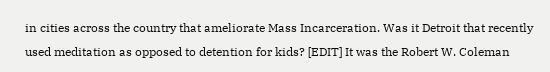in cities across the country that ameliorate Mass Incarceration. Was it Detroit that recently used meditation as opposed to detention for kids? [EDIT] It was the Robert W. Coleman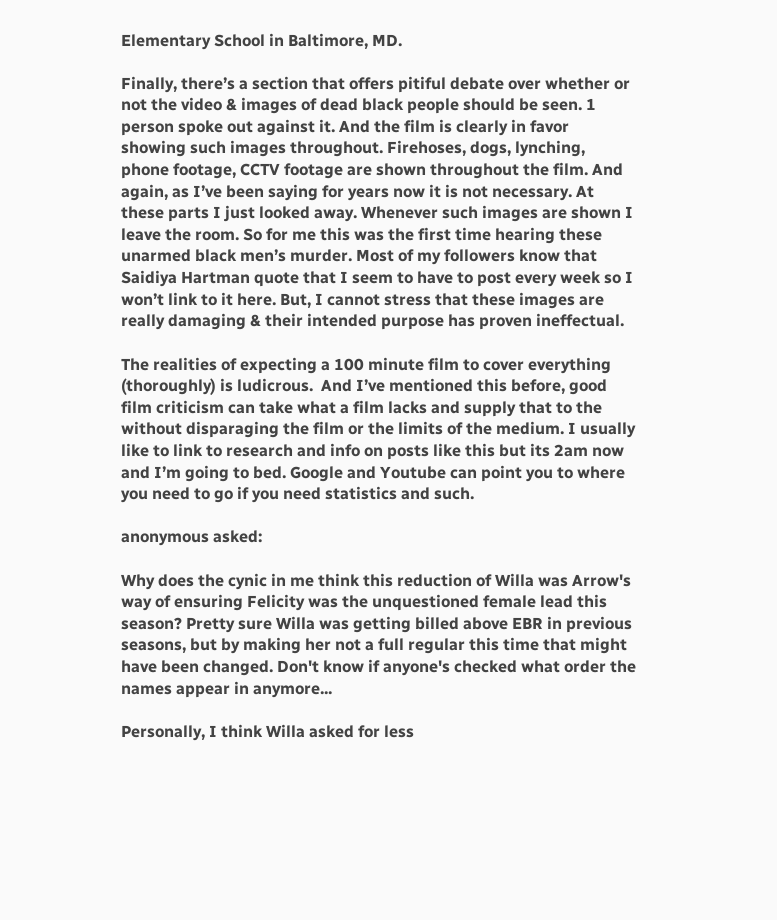Elementary School in Baltimore, MD.

Finally, there’s a section that offers pitiful debate over whether or not the video & images of dead black people should be seen. 1 person spoke out against it. And the film is clearly in favor showing such images throughout. Firehoses, dogs, lynching, phone footage, CCTV footage are shown throughout the film. And again, as I’ve been saying for years now it is not necessary. At these parts I just looked away. Whenever such images are shown I leave the room. So for me this was the first time hearing these unarmed black men’s murder. Most of my followers know that Saidiya Hartman quote that I seem to have to post every week so I won’t link to it here. But, I cannot stress that these images are really damaging & their intended purpose has proven ineffectual.

The realities of expecting a 100 minute film to cover everything (thoroughly) is ludicrous.  And I’ve mentioned this before, good film criticism can take what a film lacks and supply that to the without disparaging the film or the limits of the medium. I usually like to link to research and info on posts like this but its 2am now and I’m going to bed. Google and Youtube can point you to where you need to go if you need statistics and such.

anonymous asked:

Why does the cynic in me think this reduction of Willa was Arrow's way of ensuring Felicity was the unquestioned female lead this season? Pretty sure Willa was getting billed above EBR in previous seasons, but by making her not a full regular this time that might have been changed. Don't know if anyone's checked what order the names appear in anymore...

Personally, I think Willa asked for less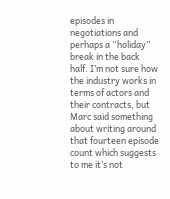episodes in negotiations and perhaps a “holiday” break in the back half. I’m not sure how the industry works in terms of actors and their contracts, but Marc said something about writing around that fourteen episode count which suggests to me it’s not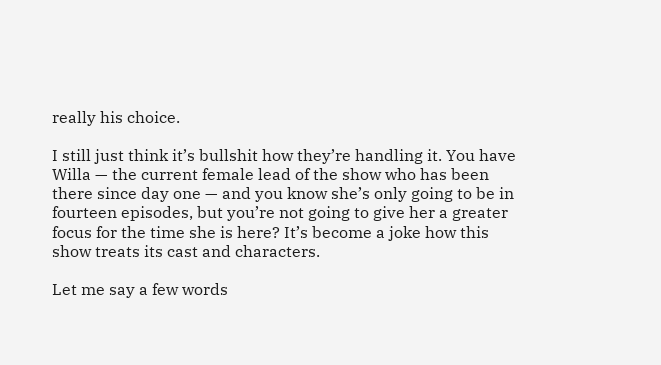really his choice.

I still just think it’s bullshit how they’re handling it. You have Willa — the current female lead of the show who has been there since day one — and you know she’s only going to be in fourteen episodes, but you’re not going to give her a greater focus for the time she is here? It’s become a joke how this show treats its cast and characters.

Let me say a few words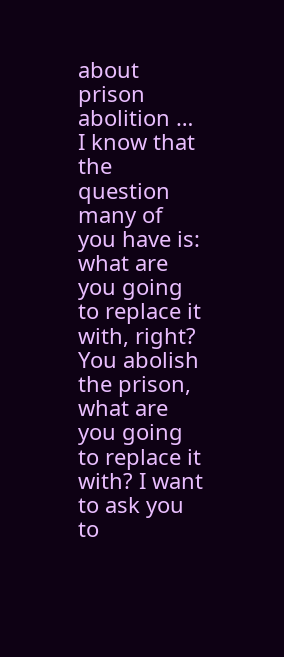about prison abolition … I know that the question many of you have is: what are you going to replace it with, right? You abolish the prison, what are you going to replace it with? I want to ask you to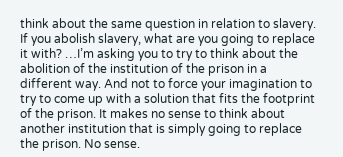think about the same question in relation to slavery. If you abolish slavery, what are you going to replace it with? …I’m asking you to try to think about the abolition of the institution of the prison in a different way. And not to force your imagination to try to come up with a solution that fits the footprint of the prison. It makes no sense to think about another institution that is simply going to replace the prison. No sense.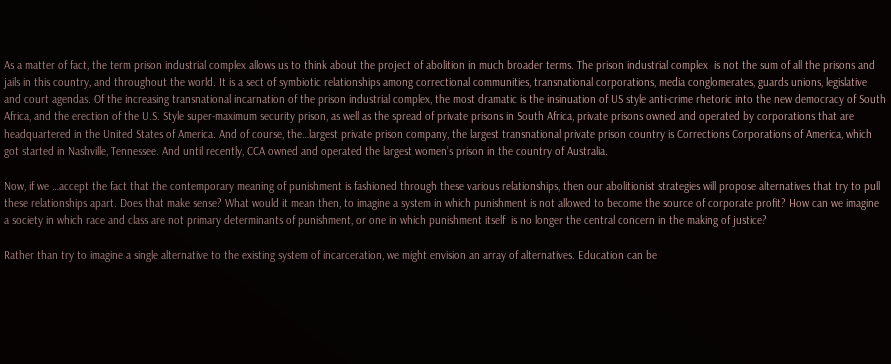As a matter of fact, the term prison industrial complex allows us to think about the project of abolition in much broader terms. The prison industrial complex  is not the sum of all the prisons and jails in this country, and throughout the world. It is a sect of symbiotic relationships among correctional communities, transnational corporations, media conglomerates, guards unions, legislative and court agendas. Of the increasing transnational incarnation of the prison industrial complex, the most dramatic is the insinuation of US style anti-crime rhetoric into the new democracy of South Africa, and the erection of the U.S. Style super-maximum security prison, as well as the spread of private prisons in South Africa, private prisons owned and operated by corporations that are headquartered in the United States of America. And of course, the…largest private prison company, the largest transnational private prison country is Corrections Corporations of America, which got started in Nashville, Tennessee. And until recently, CCA owned and operated the largest women’s prison in the country of Australia.

Now, if we …accept the fact that the contemporary meaning of punishment is fashioned through these various relationships, then our abolitionist strategies will propose alternatives that try to pull these relationships apart. Does that make sense? What would it mean then, to imagine a system in which punishment is not allowed to become the source of corporate profit? How can we imagine a society in which race and class are not primary determinants of punishment, or one in which punishment itself  is no longer the central concern in the making of justice?

Rather than try to imagine a single alternative to the existing system of incarceration, we might envision an array of alternatives. Education can be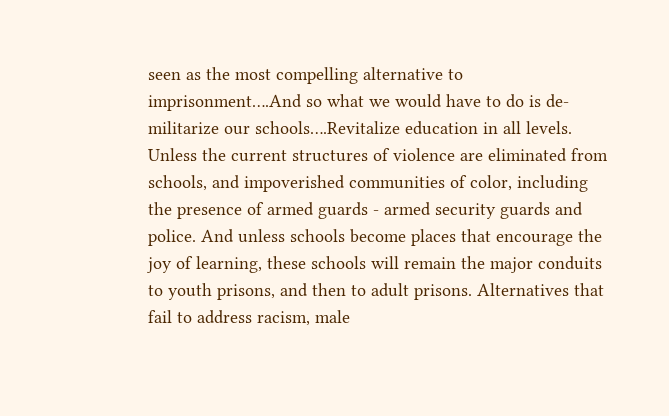seen as the most compelling alternative to imprisonment….And so what we would have to do is de-militarize our schools….Revitalize education in all levels. Unless the current structures of violence are eliminated from schools, and impoverished communities of color, including the presence of armed guards - armed security guards and police. And unless schools become places that encourage the joy of learning, these schools will remain the major conduits to youth prisons, and then to adult prisons. Alternatives that fail to address racism, male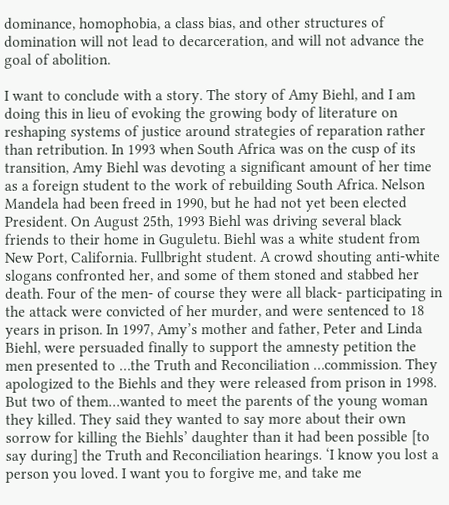dominance, homophobia, a class bias, and other structures of domination will not lead to decarceration, and will not advance the goal of abolition.

I want to conclude with a story. The story of Amy Biehl, and I am doing this in lieu of evoking the growing body of literature on reshaping systems of justice around strategies of reparation rather than retribution. In 1993 when South Africa was on the cusp of its transition, Amy Biehl was devoting a significant amount of her time as a foreign student to the work of rebuilding South Africa. Nelson Mandela had been freed in 1990, but he had not yet been elected President. On August 25th, 1993 Biehl was driving several black friends to their home in Guguletu. Biehl was a white student from New Port, California. Fullbright student. A crowd shouting anti-white slogans confronted her, and some of them stoned and stabbed her death. Four of the men- of course they were all black- participating in the attack were convicted of her murder, and were sentenced to 18 years in prison. In 1997, Amy’s mother and father, Peter and Linda Biehl, were persuaded finally to support the amnesty petition the men presented to …the Truth and Reconciliation …commission. They apologized to the Biehls and they were released from prison in 1998. But two of them…wanted to meet the parents of the young woman they killed. They said they wanted to say more about their own sorrow for killing the Biehls’ daughter than it had been possible [to say during] the Truth and Reconciliation hearings. ‘I know you lost a person you loved. I want you to forgive me, and take me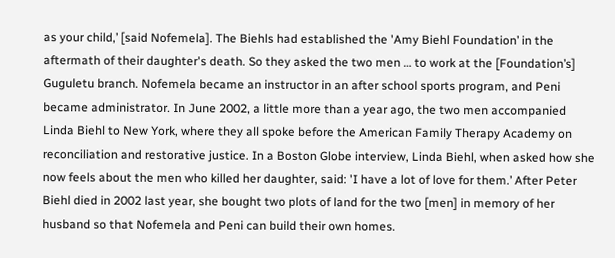as your child,’ [said Nofemela]. The Biehls had established the 'Amy Biehl Foundation’ in the aftermath of their daughter's death. So they asked the two men … to work at the [Foundation’s] Guguletu branch. Nofemela became an instructor in an after school sports program, and Peni became administrator. In June 2002, a little more than a year ago, the two men accompanied Linda Biehl to New York, where they all spoke before the American Family Therapy Academy on reconciliation and restorative justice. In a Boston Globe interview, Linda Biehl, when asked how she now feels about the men who killed her daughter, said: 'I have a lot of love for them.’ After Peter Biehl died in 2002 last year, she bought two plots of land for the two [men] in memory of her husband so that Nofemela and Peni can build their own homes.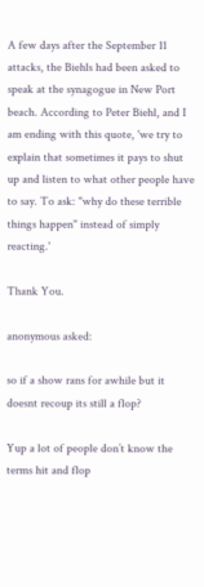A few days after the September 11 attacks, the Biehls had been asked to speak at the synagogue in New Port beach. According to Peter Biehl, and I am ending with this quote, 'we try to explain that sometimes it pays to shut up and listen to what other people have to say. To ask: "why do these terrible things happen" instead of simply reacting.'

Thank You.

anonymous asked:

so if a show rans for awhile but it doesnt recoup its still a flop?

Yup a lot of people don’t know the terms hit and flop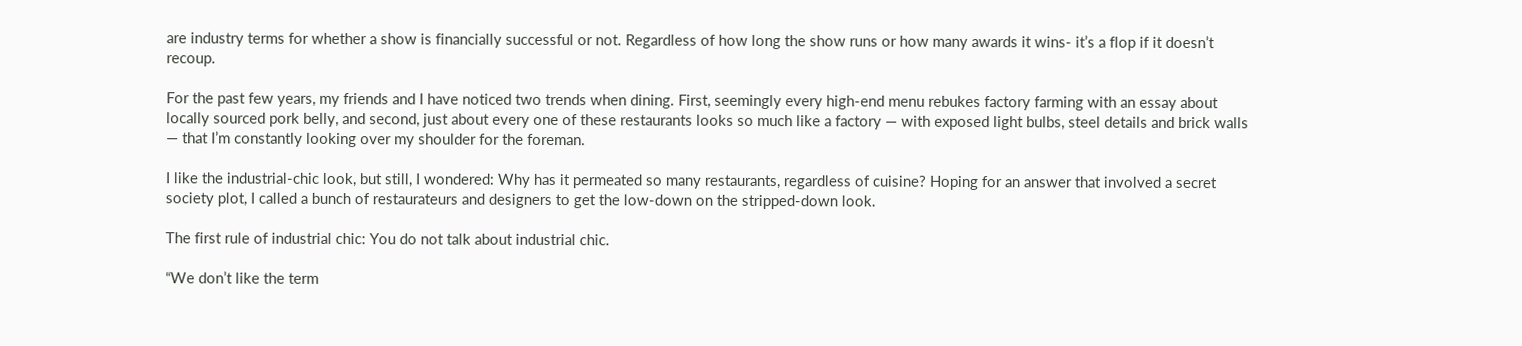are industry terms for whether a show is financially successful or not. Regardless of how long the show runs or how many awards it wins- it’s a flop if it doesn’t recoup.

For the past few years, my friends and I have noticed two trends when dining. First, seemingly every high-end menu rebukes factory farming with an essay about locally sourced pork belly, and second, just about every one of these restaurants looks so much like a factory — with exposed light bulbs, steel details and brick walls — that I’m constantly looking over my shoulder for the foreman.

I like the industrial-chic look, but still, I wondered: Why has it permeated so many restaurants, regardless of cuisine? Hoping for an answer that involved a secret society plot, I called a bunch of restaurateurs and designers to get the low-down on the stripped-down look.

The first rule of industrial chic: You do not talk about industrial chic.

“We don’t like the term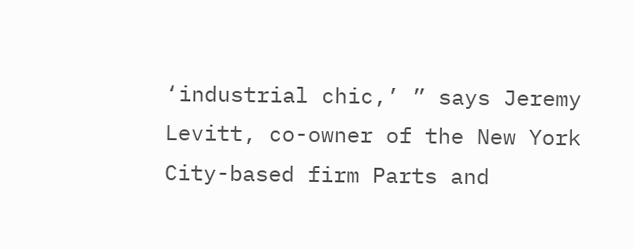‘industrial chic,’ ” says Jeremy Levitt, co-owner of the New York City-based firm Parts and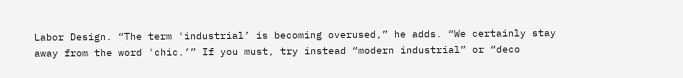Labor Design. “The term 'industrial’ is becoming overused,” he adds. “We certainly stay away from the word 'chic.’” If you must, try instead “modern industrial” or “deco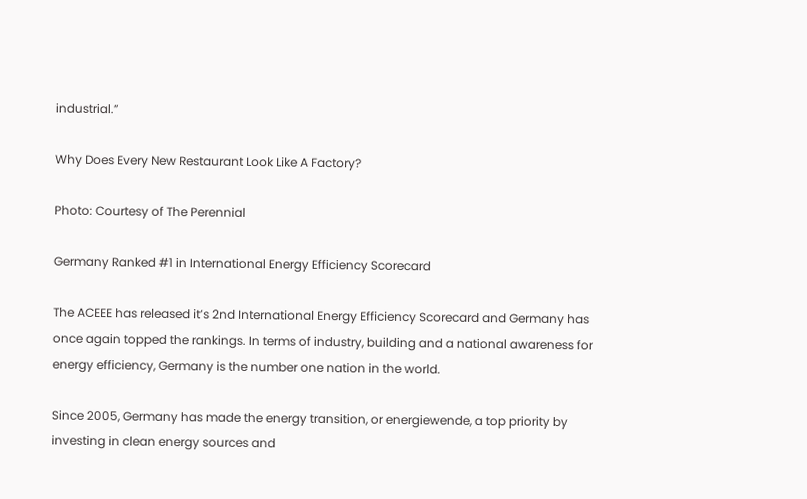industrial.”

Why Does Every New Restaurant Look Like A Factory?

Photo: Courtesy of The Perennial

Germany Ranked #1 in International Energy Efficiency Scorecard

The ACEEE has released it’s 2nd International Energy Efficiency Scorecard and Germany has once again topped the rankings. In terms of industry, building and a national awareness for energy efficiency, Germany is the number one nation in the world.

Since 2005, Germany has made the energy transition, or energiewende, a top priority by investing in clean energy sources and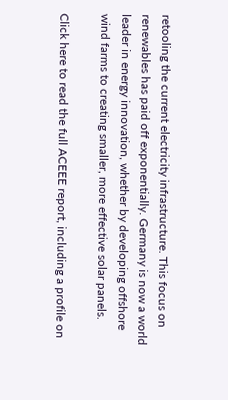retooling the current electricity infrastructure. This focus on renewables has paid off exponentially. Germany is now a world leader in energy innovation, whether by developing offshore wind farms to creating smaller, more effective solar panels.

Click here to read the full ACEEE report, including a profile on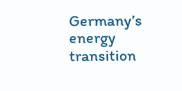Germany’s energy transition